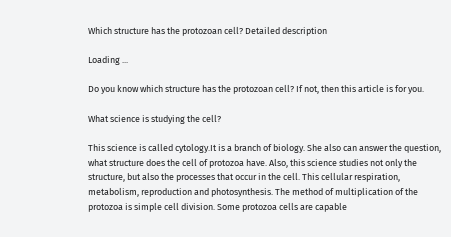Which structure has the protozoan cell? Detailed description

Loading ...

Do you know which structure has the protozoan cell? If not, then this article is for you.

What science is studying the cell?

This science is called cytology.It is a branch of biology. She also can answer the question, what structure does the cell of protozoa have. Also, this science studies not only the structure, but also the processes that occur in the cell. This cellular respiration, metabolism, reproduction and photosynthesis. The method of multiplication of the protozoa is simple cell division. Some protozoa cells are capable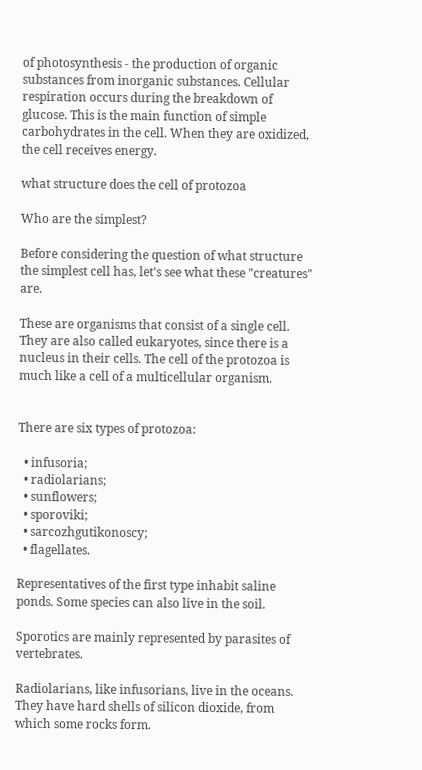of photosynthesis - the production of organic substances from inorganic substances. Cellular respiration occurs during the breakdown of glucose. This is the main function of simple carbohydrates in the cell. When they are oxidized, the cell receives energy.

what structure does the cell of protozoa

Who are the simplest?

Before considering the question of what structure the simplest cell has, let's see what these "creatures" are.

These are organisms that consist of a single cell. They are also called eukaryotes, since there is a nucleus in their cells. The cell of the protozoa is much like a cell of a multicellular organism.


There are six types of protozoa:

  • infusoria;
  • radiolarians;
  • sunflowers;
  • sporoviki;
  • sarcozhgutikonoscy;
  • flagellates.

Representatives of the first type inhabit saline ponds. Some species can also live in the soil.

Sporotics are mainly represented by parasites of vertebrates.

Radiolarians, like infusorians, live in the oceans. They have hard shells of silicon dioxide, from which some rocks form.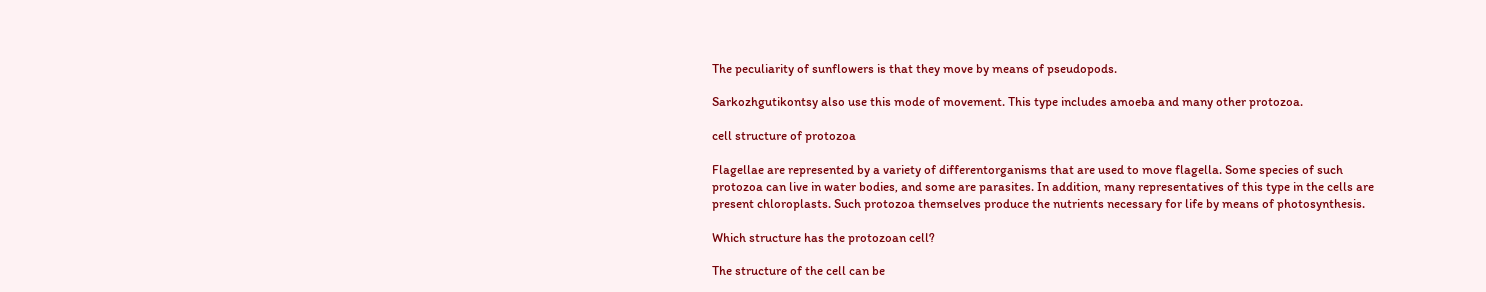The peculiarity of sunflowers is that they move by means of pseudopods.

Sarkozhgutikontsy also use this mode of movement. This type includes amoeba and many other protozoa.

cell structure of protozoa

Flagellae are represented by a variety of differentorganisms that are used to move flagella. Some species of such protozoa can live in water bodies, and some are parasites. In addition, many representatives of this type in the cells are present chloroplasts. Such protozoa themselves produce the nutrients necessary for life by means of photosynthesis.

Which structure has the protozoan cell?

The structure of the cell can be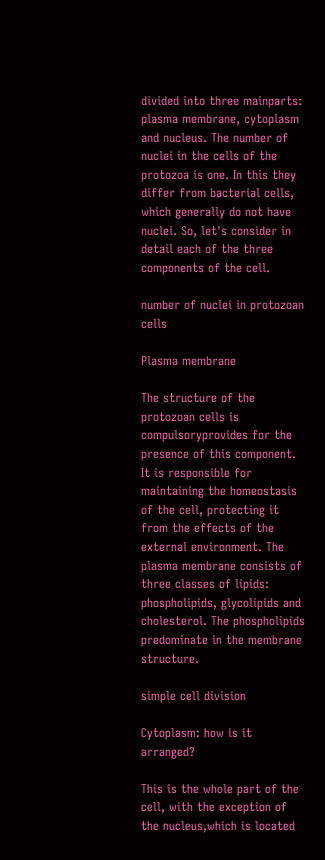divided into three mainparts: plasma membrane, cytoplasm and nucleus. The number of nuclei in the cells of the protozoa is one. In this they differ from bacterial cells, which generally do not have nuclei. So, let's consider in detail each of the three components of the cell.

number of nuclei in protozoan cells

Plasma membrane

The structure of the protozoan cells is compulsoryprovides for the presence of this component. It is responsible for maintaining the homeostasis of the cell, protecting it from the effects of the external environment. The plasma membrane consists of three classes of lipids: phospholipids, glycolipids and cholesterol. The phospholipids predominate in the membrane structure.

simple cell division

Cytoplasm: how is it arranged?

This is the whole part of the cell, with the exception of the nucleus,which is located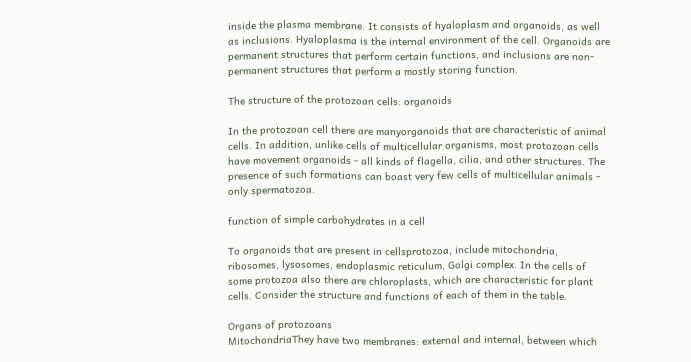inside the plasma membrane. It consists of hyaloplasm and organoids, as well as inclusions. Hyaloplasma is the internal environment of the cell. Organoids are permanent structures that perform certain functions, and inclusions are non-permanent structures that perform a mostly storing function.

The structure of the protozoan cells: organoids

In the protozoan cell there are manyorganoids that are characteristic of animal cells. In addition, unlike cells of multicellular organisms, most protozoan cells have movement organoids - all kinds of flagella, cilia, and other structures. The presence of such formations can boast very few cells of multicellular animals - only spermatozoa.

function of simple carbohydrates in a cell

To organoids that are present in cellsprotozoa, include mitochondria, ribosomes, lysosomes, endoplasmic reticulum, Golgi complex. In the cells of some protozoa also there are chloroplasts, which are characteristic for plant cells. Consider the structure and functions of each of them in the table.

Organs of protozoans
MitochondriaThey have two membranes: external and internal, between which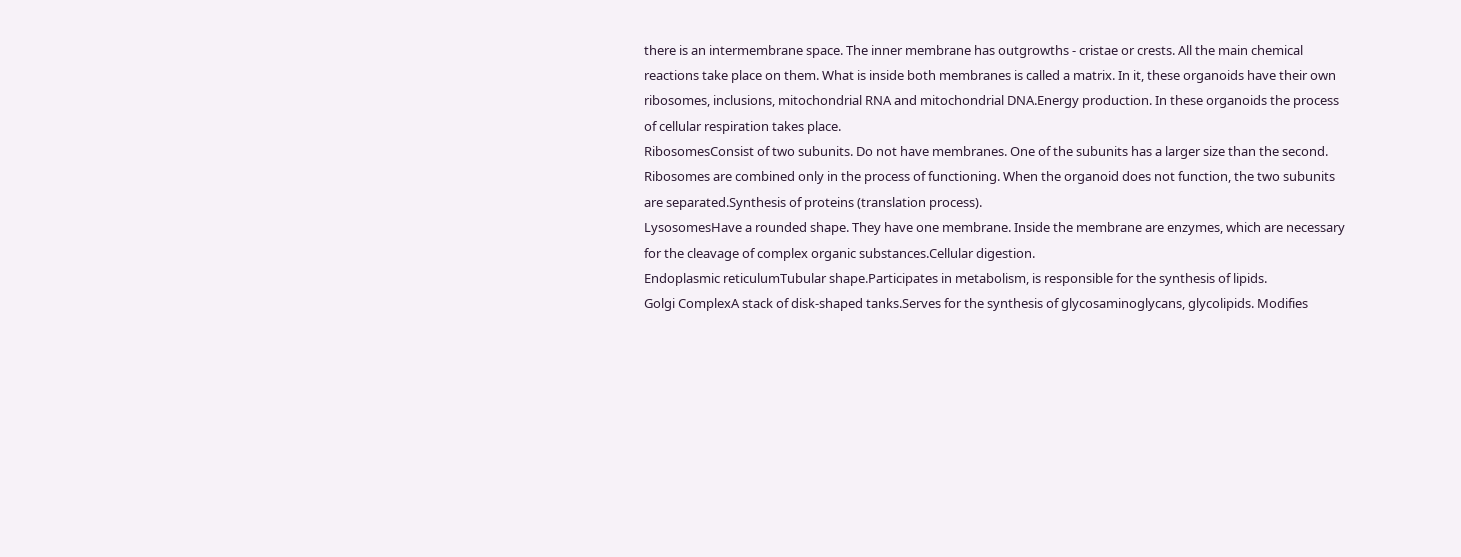there is an intermembrane space. The inner membrane has outgrowths - cristae or crests. All the main chemical reactions take place on them. What is inside both membranes is called a matrix. In it, these organoids have their own ribosomes, inclusions, mitochondrial RNA and mitochondrial DNA.Energy production. In these organoids the process of cellular respiration takes place.
RibosomesConsist of two subunits. Do not have membranes. One of the subunits has a larger size than the second. Ribosomes are combined only in the process of functioning. When the organoid does not function, the two subunits are separated.Synthesis of proteins (translation process).
LysosomesHave a rounded shape. They have one membrane. Inside the membrane are enzymes, which are necessary for the cleavage of complex organic substances.Cellular digestion.
Endoplasmic reticulumTubular shape.Participates in metabolism, is responsible for the synthesis of lipids.
Golgi ComplexA stack of disk-shaped tanks.Serves for the synthesis of glycosaminoglycans, glycolipids. Modifies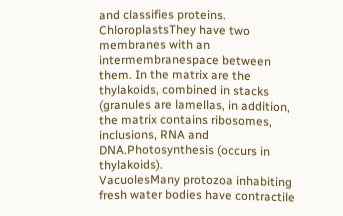and classifies proteins.
ChloroplastsThey have two membranes with an intermembranespace between them. In the matrix are the thylakoids, combined in stacks (granules are lamellas, in addition, the matrix contains ribosomes, inclusions, RNA and DNA.Photosynthesis (occurs in thylakoids).
VacuolesMany protozoa inhabiting fresh water bodies have contractile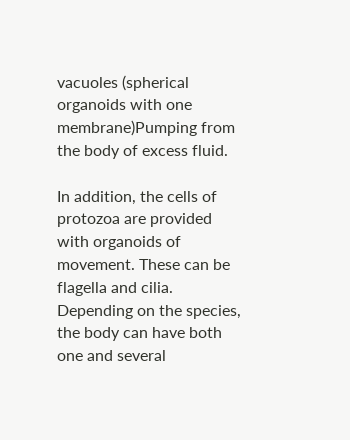vacuoles (spherical organoids with one membrane)Pumping from the body of excess fluid.

In addition, the cells of protozoa are provided with organoids of movement. These can be flagella and cilia. Depending on the species, the body can have both one and several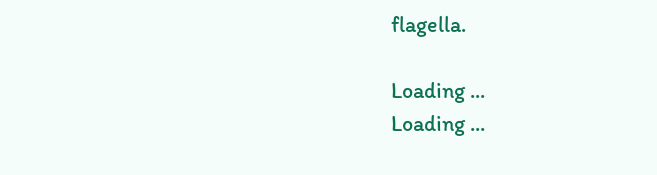flagella.

Loading ...
Loading ...